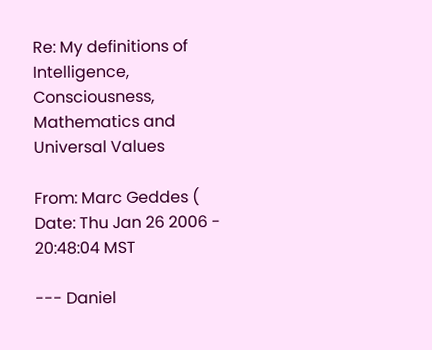Re: My definitions of Intelligence, Consciousness, Mathematics and Universal Values

From: Marc Geddes (
Date: Thu Jan 26 2006 - 20:48:04 MST

--- Daniel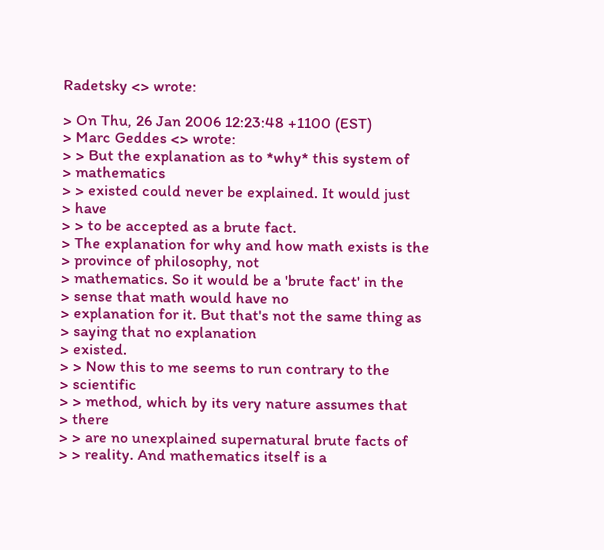Radetsky <> wrote:

> On Thu, 26 Jan 2006 12:23:48 +1100 (EST)
> Marc Geddes <> wrote:
> > But the explanation as to *why* this system of
> mathematics
> > existed could never be explained. It would just
> have
> > to be accepted as a brute fact.
> The explanation for why and how math exists is the
> province of philosophy, not
> mathematics. So it would be a 'brute fact' in the
> sense that math would have no
> explanation for it. But that's not the same thing as
> saying that no explanation
> existed.
> > Now this to me seems to run contrary to the
> scientific
> > method, which by its very nature assumes that
> there
> > are no unexplained supernatural brute facts of
> > reality. And mathematics itself is a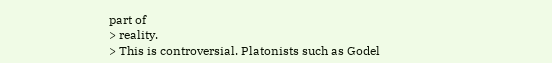part of
> reality.
> This is controversial. Platonists such as Godel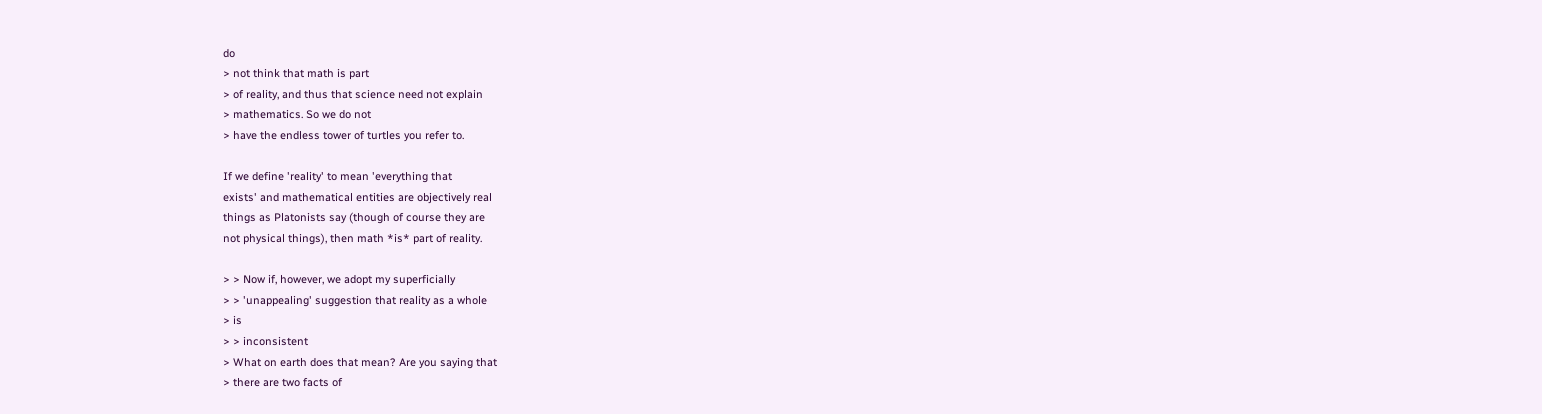do
> not think that math is part
> of reality, and thus that science need not explain
> mathematics. So we do not
> have the endless tower of turtles you refer to.

If we define 'reality' to mean 'everything that
exists' and mathematical entities are objectively real
things as Platonists say (though of course they are
not physical things), then math *is* part of reality.

> > Now if, however, we adopt my superficially
> > 'unappealing' suggestion that reality as a whole
> is
> > inconsistent
> What on earth does that mean? Are you saying that
> there are two facts of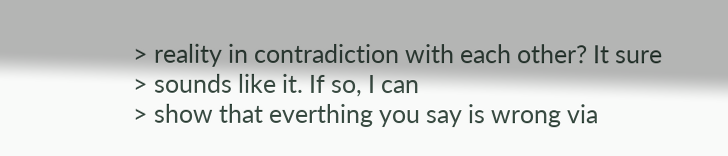> reality in contradiction with each other? It sure
> sounds like it. If so, I can
> show that everthing you say is wrong via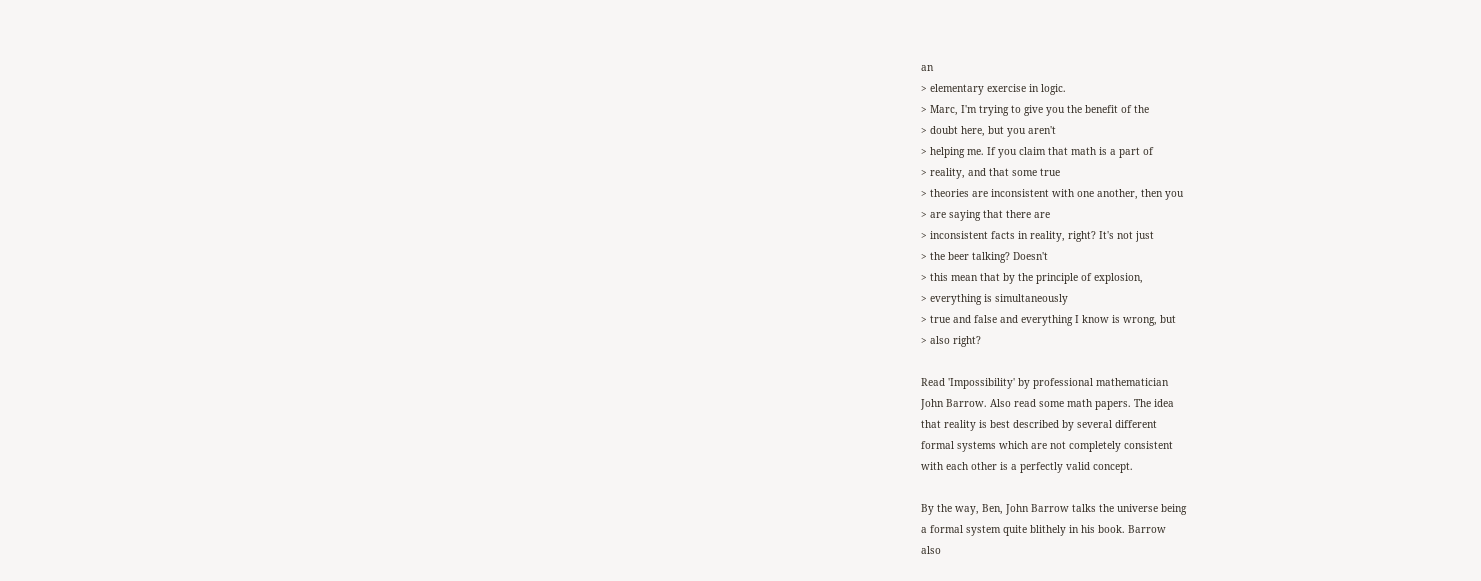an
> elementary exercise in logic.
> Marc, I'm trying to give you the benefit of the
> doubt here, but you aren't
> helping me. If you claim that math is a part of
> reality, and that some true
> theories are inconsistent with one another, then you
> are saying that there are
> inconsistent facts in reality, right? It's not just
> the beer talking? Doesn't
> this mean that by the principle of explosion,
> everything is simultaneously
> true and false and everything I know is wrong, but
> also right?

Read 'Impossibility' by professional mathematician
John Barrow. Also read some math papers. The idea
that reality is best described by several different
formal systems which are not completely consistent
with each other is a perfectly valid concept.

By the way, Ben, John Barrow talks the universe being
a formal system quite blithely in his book. Barrow
also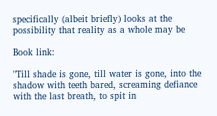specifically (albeit briefly) looks at the
possibility that reality as a whole may be

Book link:

"Till shade is gone, till water is gone, into the shadow with teeth bared, screaming defiance with the last breath, to spit in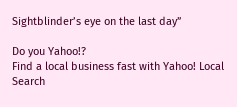Sightblinder’s eye on the last day”

Do you Yahoo!?
Find a local business fast with Yahoo! Local Search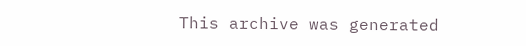This archive was generated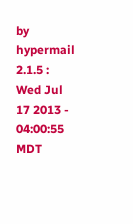by hypermail 2.1.5 : Wed Jul 17 2013 - 04:00:55 MDT